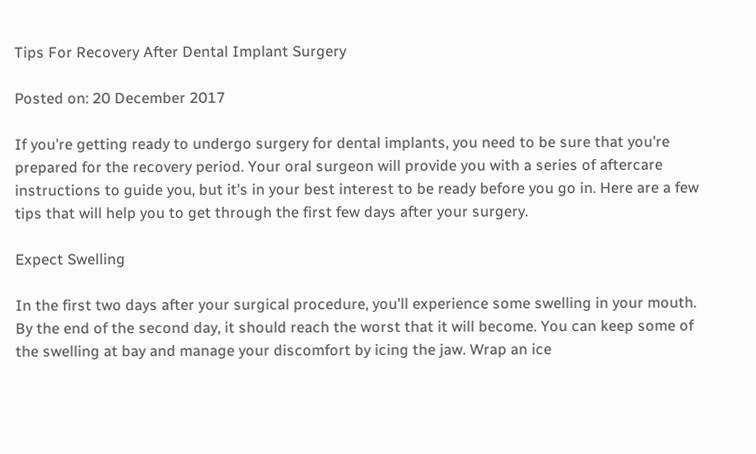Tips For Recovery After Dental Implant Surgery

Posted on: 20 December 2017

If you're getting ready to undergo surgery for dental implants, you need to be sure that you're prepared for the recovery period. Your oral surgeon will provide you with a series of aftercare instructions to guide you, but it's in your best interest to be ready before you go in. Here are a few tips that will help you to get through the first few days after your surgery.

Expect Swelling

In the first two days after your surgical procedure, you'll experience some swelling in your mouth. By the end of the second day, it should reach the worst that it will become. You can keep some of the swelling at bay and manage your discomfort by icing the jaw. Wrap an ice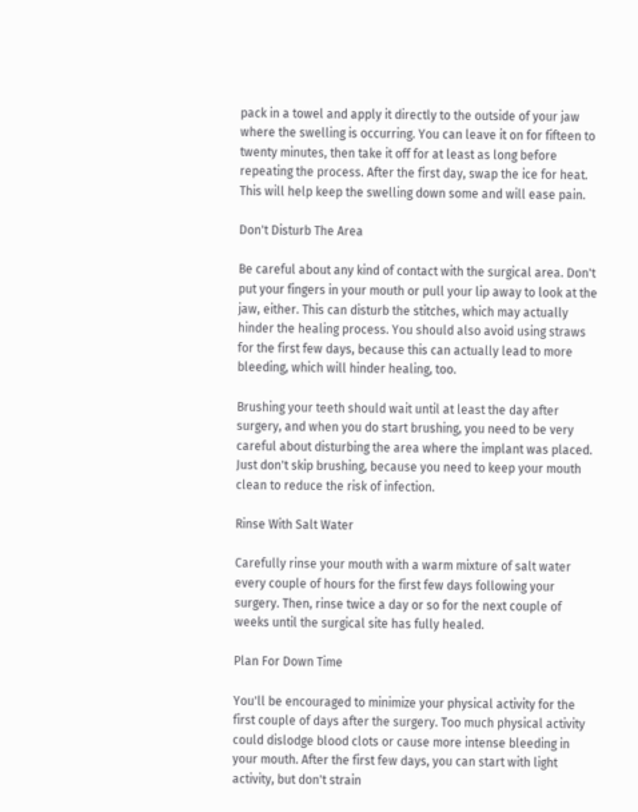pack in a towel and apply it directly to the outside of your jaw where the swelling is occurring. You can leave it on for fifteen to twenty minutes, then take it off for at least as long before repeating the process. After the first day, swap the ice for heat. This will help keep the swelling down some and will ease pain.

Don't Disturb The Area

Be careful about any kind of contact with the surgical area. Don't put your fingers in your mouth or pull your lip away to look at the jaw, either. This can disturb the stitches, which may actually hinder the healing process. You should also avoid using straws for the first few days, because this can actually lead to more bleeding, which will hinder healing, too.

Brushing your teeth should wait until at least the day after surgery, and when you do start brushing, you need to be very careful about disturbing the area where the implant was placed. Just don't skip brushing, because you need to keep your mouth clean to reduce the risk of infection.

Rinse With Salt Water

Carefully rinse your mouth with a warm mixture of salt water every couple of hours for the first few days following your surgery. Then, rinse twice a day or so for the next couple of weeks until the surgical site has fully healed.

Plan For Down Time

You'll be encouraged to minimize your physical activity for the first couple of days after the surgery. Too much physical activity could dislodge blood clots or cause more intense bleeding in your mouth. After the first few days, you can start with light activity, but don't strain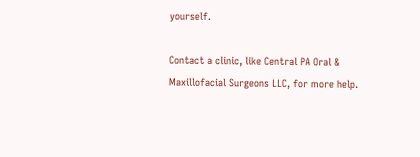yourself.

Contact a clinic, like Central PA Oral & Maxillofacial Surgeons LLC, for more help.